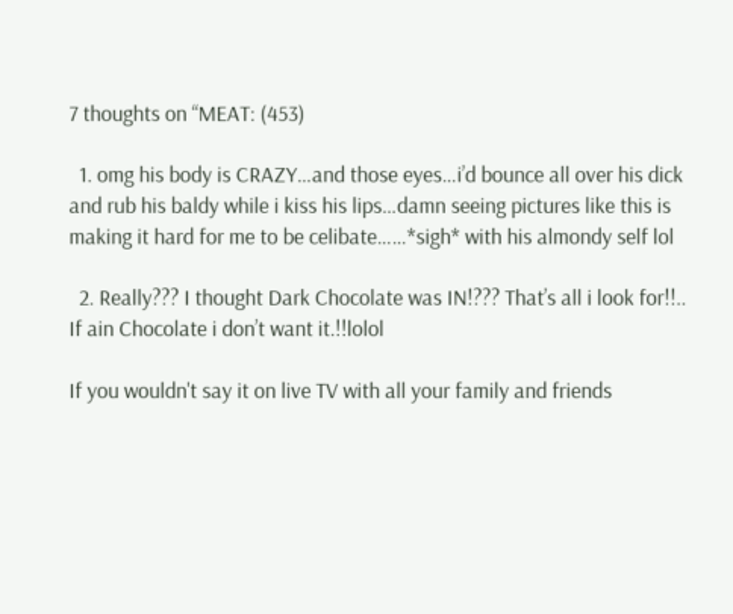7 thoughts on “MEAT: (453)

  1. omg his body is CRAZY…and those eyes…i’d bounce all over his dick and rub his baldy while i kiss his lips…damn seeing pictures like this is making it hard for me to be celibate……*sigh* with his almondy self lol

  2. Really??? I thought Dark Chocolate was IN!??? That’s all i look for!!.. If ain Chocolate i don’t want it.!!lolol

If you wouldn't say it on live TV with all your family and friends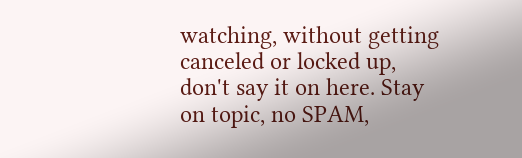watching, without getting canceled or locked up, don't say it on here. Stay on topic, no SPAM,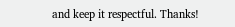and keep it respectful. Thanks!